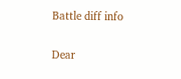Battle diff info

Dear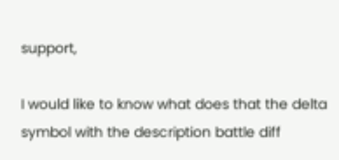support,

I would like to know what does that the delta symbol with the description battle diff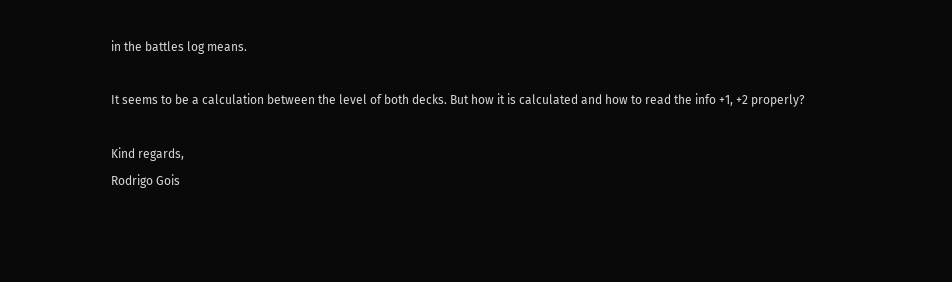in the battles log means.

It seems to be a calculation between the level of both decks. But how it is calculated and how to read the info +1, +2 properly?

Kind regards,
Rodrigo Gois